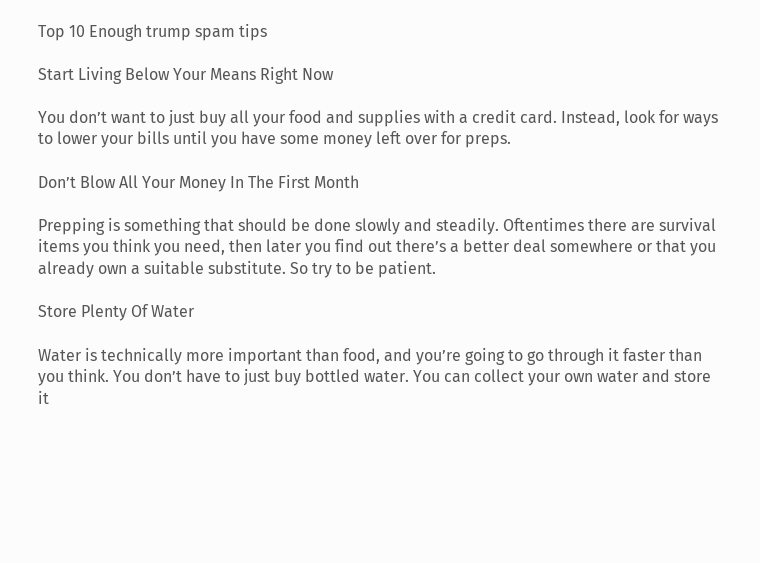Top 10 Enough trump spam tips

Start Living Below Your Means Right Now

You don’t want to just buy all your food and supplies with a credit card. Instead, look for ways to lower your bills until you have some money left over for preps.

Don’t Blow All Your Money In The First Month

Prepping is something that should be done slowly and steadily. Oftentimes there are survival items you think you need, then later you find out there’s a better deal somewhere or that you already own a suitable substitute. So try to be patient.

Store Plenty Of Water

Water is technically more important than food, and you’re going to go through it faster than you think. You don’t have to just buy bottled water. You can collect your own water and store it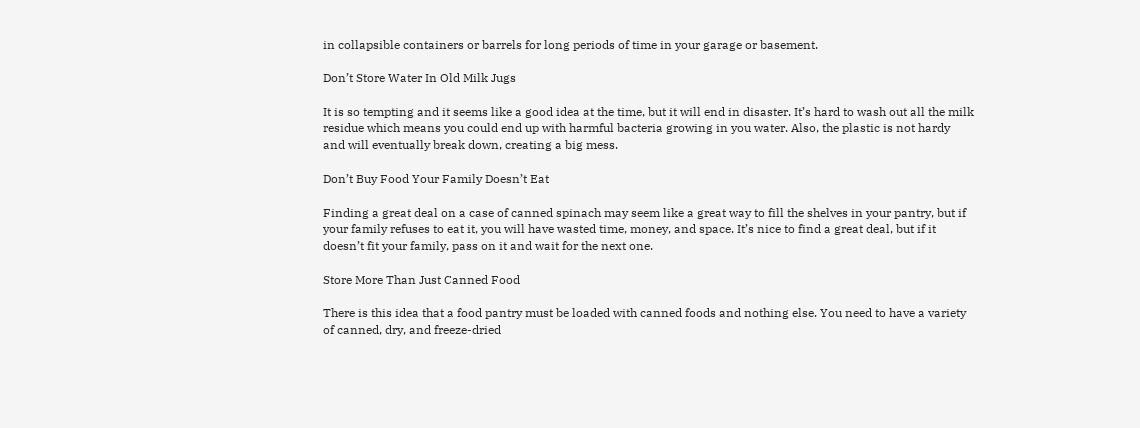in collapsible containers or barrels for long periods of time in your garage or basement.

Don’t Store Water In Old Milk Jugs

It is so tempting and it seems like a good idea at the time, but it will end in disaster. It’s hard to wash out all the milk residue which means you could end up with harmful bacteria growing in you water. Also, the plastic is not hardy and will eventually break down, creating a big mess.

Don’t Buy Food Your Family Doesn’t Eat

Finding a great deal on a case of canned spinach may seem like a great way to fill the shelves in your pantry, but if your family refuses to eat it, you will have wasted time, money, and space. It’s nice to find a great deal, but if it doesn’t fit your family, pass on it and wait for the next one.

Store More Than Just Canned Food

There is this idea that a food pantry must be loaded with canned foods and nothing else. You need to have a variety of canned, dry, and freeze-dried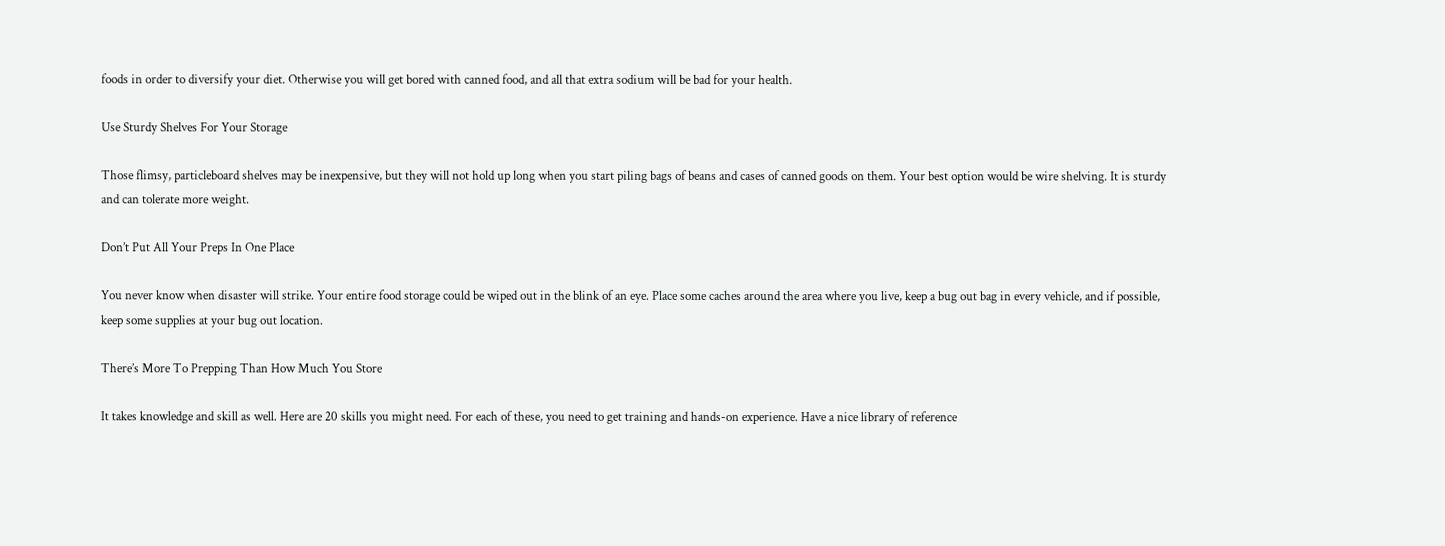foods in order to diversify your diet. Otherwise you will get bored with canned food, and all that extra sodium will be bad for your health.

Use Sturdy Shelves For Your Storage

Those flimsy, particleboard shelves may be inexpensive, but they will not hold up long when you start piling bags of beans and cases of canned goods on them. Your best option would be wire shelving. It is sturdy and can tolerate more weight.

Don’t Put All Your Preps In One Place

You never know when disaster will strike. Your entire food storage could be wiped out in the blink of an eye. Place some caches around the area where you live, keep a bug out bag in every vehicle, and if possible, keep some supplies at your bug out location.

There’s More To Prepping Than How Much You Store

It takes knowledge and skill as well. Here are 20 skills you might need. For each of these, you need to get training and hands-on experience. Have a nice library of reference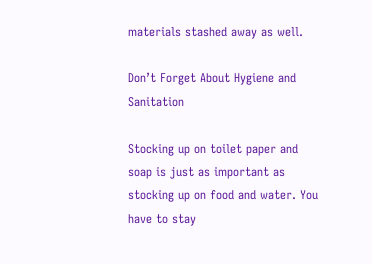materials stashed away as well.

Don’t Forget About Hygiene and Sanitation

Stocking up on toilet paper and soap is just as important as stocking up on food and water. You have to stay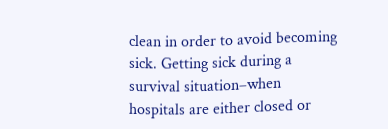clean in order to avoid becoming sick. Getting sick during a survival situation–when hospitals are either closed or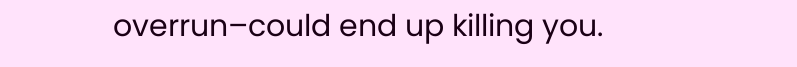overrun–could end up killing you.